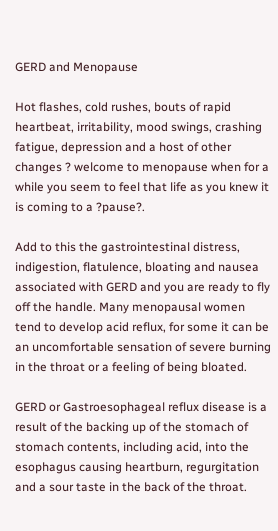GERD and Menopause

Hot flashes, cold rushes, bouts of rapid heartbeat, irritability, mood swings, crashing fatigue, depression and a host of other changes ? welcome to menopause when for a while you seem to feel that life as you knew it is coming to a ?pause?.

Add to this the gastrointestinal distress, indigestion, flatulence, bloating and nausea associated with GERD and you are ready to fly off the handle. Many menopausal women tend to develop acid reflux, for some it can be an uncomfortable sensation of severe burning in the throat or a feeling of being bloated.

GERD or Gastroesophageal reflux disease is a result of the backing up of the stomach of stomach contents, including acid, into the esophagus causing heartburn, regurgitation and a sour taste in the back of the throat.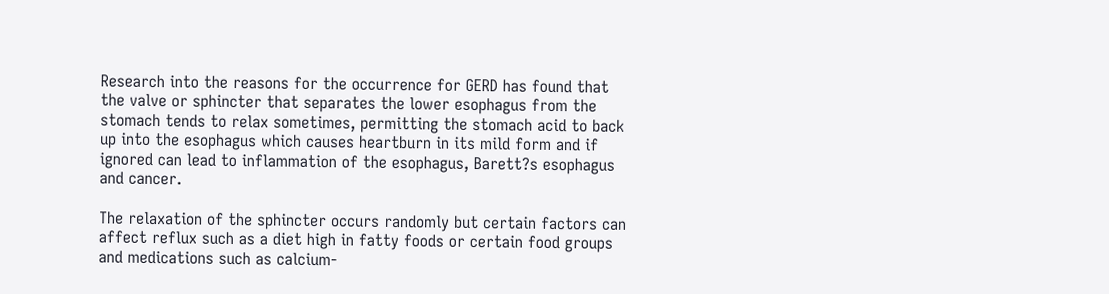Research into the reasons for the occurrence for GERD has found that the valve or sphincter that separates the lower esophagus from the stomach tends to relax sometimes, permitting the stomach acid to back up into the esophagus which causes heartburn in its mild form and if ignored can lead to inflammation of the esophagus, Barett?s esophagus and cancer.

The relaxation of the sphincter occurs randomly but certain factors can affect reflux such as a diet high in fatty foods or certain food groups and medications such as calcium-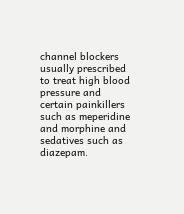channel blockers usually prescribed to treat high blood pressure and certain painkillers such as meperidine and morphine and sedatives such as diazepam.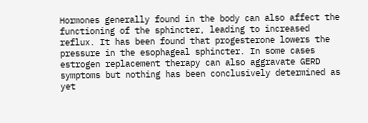Hormones generally found in the body can also affect the functioning of the sphincter, leading to increased reflux. It has been found that progesterone lowers the pressure in the esophageal sphincter. In some cases estrogen replacement therapy can also aggravate GERD symptoms but nothing has been conclusively determined as yet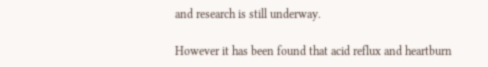and research is still underway.

However it has been found that acid reflux and heartburn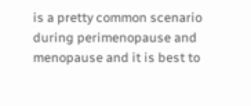is a pretty common scenario during perimenopause and menopause and it is best to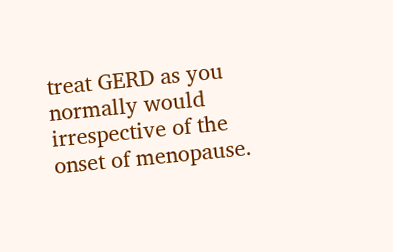treat GERD as you normally would irrespective of the onset of menopause.